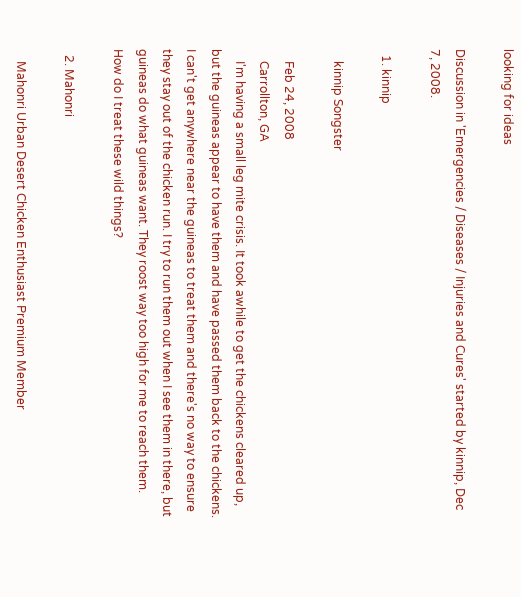looking for ideas

Discussion in 'Emergencies / Diseases / Injuries and Cures' started by kinnip, Dec 7, 2008.

  1. kinnip

    kinnip Songster

    Feb 24, 2008
    Carrollton, GA
    I'm having a small leg mite crisis. It took awhile to get the chickens cleared up, but the guineas appear to have them and have passed them back to the chickens. I can't get anywhere near the guineas to treat them and there's no way to ensure they stay out of the chicken run. I try to run them out when I see them in there, but guineas do what guineas want. They roost way too high for me to reach them. How do I treat these wild things?

  2. Mahonri

    Mahonri Urban Desert Chicken Enthusiast Premium Member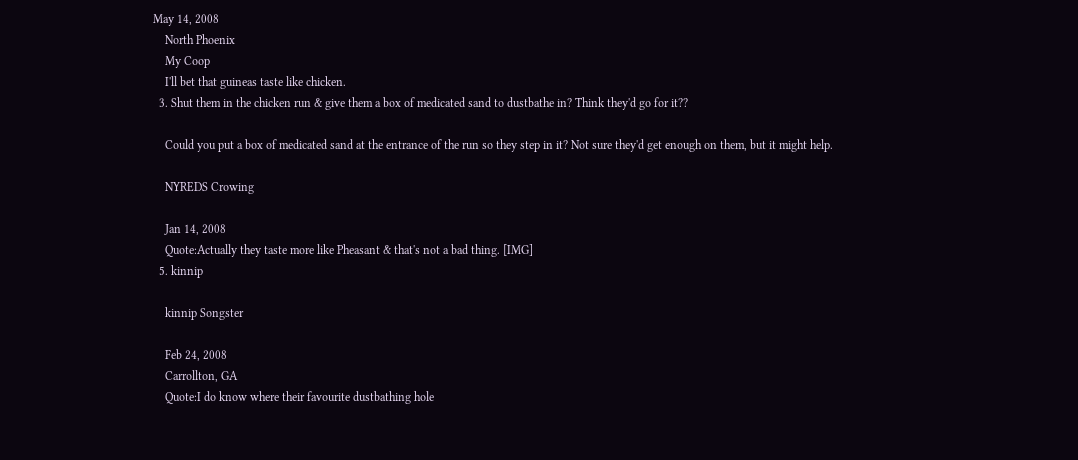May 14, 2008
    North Phoenix
    My Coop
    I'll bet that guineas taste like chicken.
  3. Shut them in the chicken run & give them a box of medicated sand to dustbathe in? Think they'd go for it??

    Could you put a box of medicated sand at the entrance of the run so they step in it? Not sure they'd get enough on them, but it might help.

    NYREDS Crowing

    Jan 14, 2008
    Quote:Actually they taste more like Pheasant & that's not a bad thing. [IMG]
  5. kinnip

    kinnip Songster

    Feb 24, 2008
    Carrollton, GA
    Quote:I do know where their favourite dustbathing hole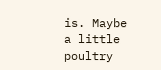is. Maybe a little poultry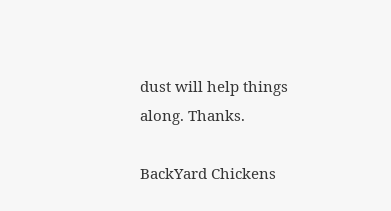dust will help things along. Thanks.

BackYard Chickens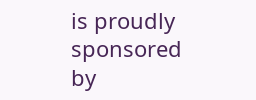is proudly sponsored by